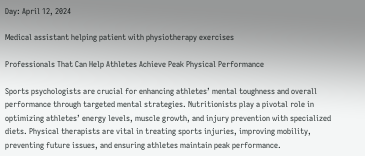Day: April 12, 2024

Medical assistant helping patient with physiotherapy exercises

Professionals That Can Help Athletes Achieve Peak Physical Performance

Sports psychologists are crucial for enhancing athletes’ mental toughness and overall performance through targeted mental strategies. Nutritionists play a pivotal role in optimizing athletes’ energy levels, muscle growth, and injury prevention with specialized diets. Physical therapists are vital in treating sports injuries, improving mobility, preventing future issues, and ensuring athletes maintain peak performance.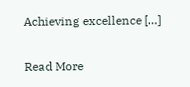Achieving excellence […]

Read More